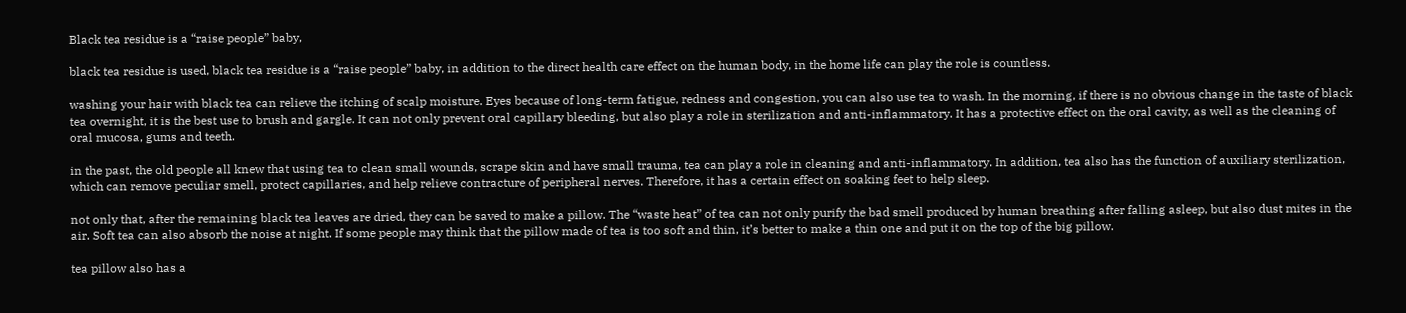Black tea residue is a “raise people” baby,

black tea residue is used, black tea residue is a “raise people” baby, in addition to the direct health care effect on the human body, in the home life can play the role is countless.

washing your hair with black tea can relieve the itching of scalp moisture. Eyes because of long-term fatigue, redness and congestion, you can also use tea to wash. In the morning, if there is no obvious change in the taste of black tea overnight, it is the best use to brush and gargle. It can not only prevent oral capillary bleeding, but also play a role in sterilization and anti-inflammatory. It has a protective effect on the oral cavity, as well as the cleaning of oral mucosa, gums and teeth.

in the past, the old people all knew that using tea to clean small wounds, scrape skin and have small trauma, tea can play a role in cleaning and anti-inflammatory. In addition, tea also has the function of auxiliary sterilization, which can remove peculiar smell, protect capillaries, and help relieve contracture of peripheral nerves. Therefore, it has a certain effect on soaking feet to help sleep.

not only that, after the remaining black tea leaves are dried, they can be saved to make a pillow. The “waste heat” of tea can not only purify the bad smell produced by human breathing after falling asleep, but also dust mites in the air. Soft tea can also absorb the noise at night. If some people may think that the pillow made of tea is too soft and thin, it’s better to make a thin one and put it on the top of the big pillow.

tea pillow also has a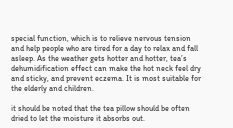special function, which is to relieve nervous tension and help people who are tired for a day to relax and fall asleep. As the weather gets hotter and hotter, tea’s dehumidification effect can make the hot neck feel dry and sticky, and prevent eczema. It is most suitable for the elderly and children.

it should be noted that the tea pillow should be often dried to let the moisture it absorbs out.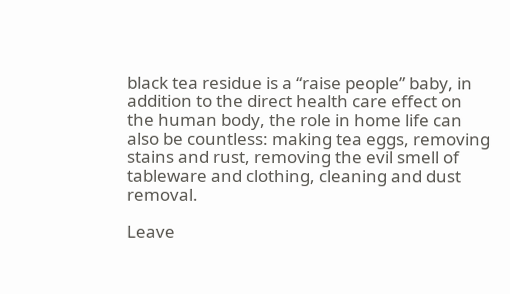black tea residue is a “raise people” baby, in addition to the direct health care effect on the human body, the role in home life can also be countless: making tea eggs, removing stains and rust, removing the evil smell of tableware and clothing, cleaning and dust removal.

Leave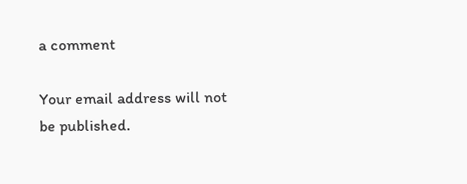a comment

Your email address will not be published.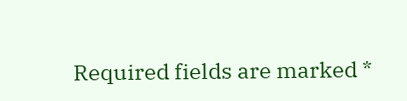Required fields are marked *